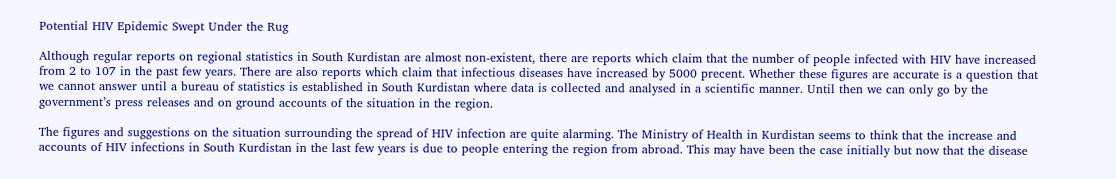Potential HIV Epidemic Swept Under the Rug

Although regular reports on regional statistics in South Kurdistan are almost non-existent, there are reports which claim that the number of people infected with HIV have increased from 2 to 107 in the past few years. There are also reports which claim that infectious diseases have increased by 5000 precent. Whether these figures are accurate is a question that we cannot answer until a bureau of statistics is established in South Kurdistan where data is collected and analysed in a scientific manner. Until then we can only go by the government’s press releases and on ground accounts of the situation in the region.

The figures and suggestions on the situation surrounding the spread of HIV infection are quite alarming. The Ministry of Health in Kurdistan seems to think that the increase and accounts of HIV infections in South Kurdistan in the last few years is due to people entering the region from abroad. This may have been the case initially but now that the disease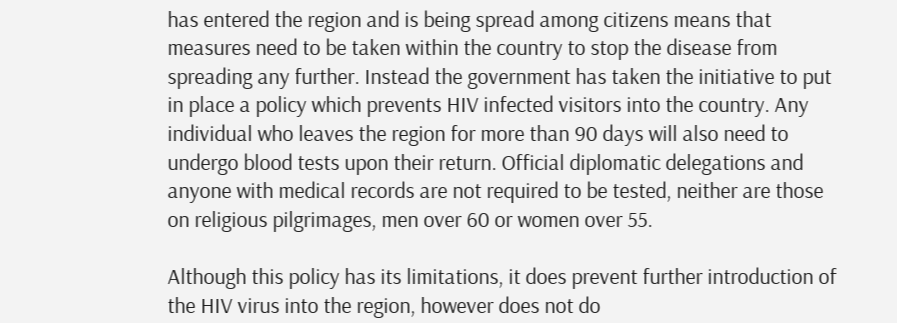has entered the region and is being spread among citizens means that measures need to be taken within the country to stop the disease from spreading any further. Instead the government has taken the initiative to put in place a policy which prevents HIV infected visitors into the country. Any individual who leaves the region for more than 90 days will also need to undergo blood tests upon their return. Official diplomatic delegations and anyone with medical records are not required to be tested, neither are those on religious pilgrimages, men over 60 or women over 55.

Although this policy has its limitations, it does prevent further introduction of the HIV virus into the region, however does not do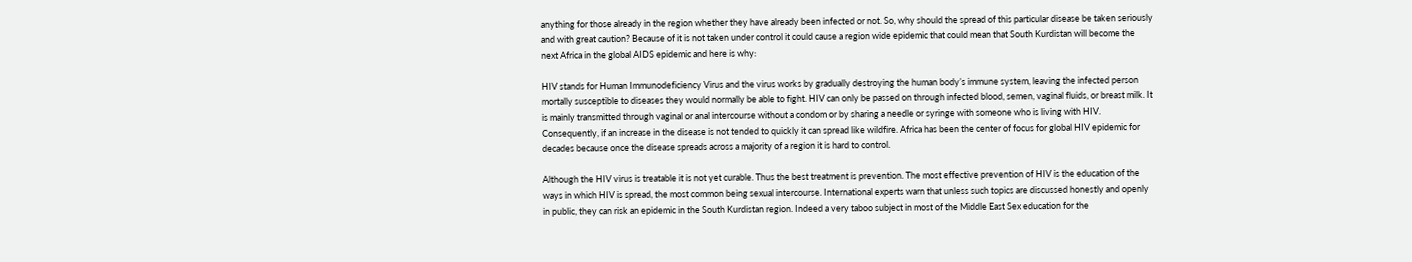anything for those already in the region whether they have already been infected or not. So, why should the spread of this particular disease be taken seriously and with great caution? Because of it is not taken under control it could cause a region wide epidemic that could mean that South Kurdistan will become the next Africa in the global AIDS epidemic and here is why:

HIV stands for Human Immunodeficiency Virus and the virus works by gradually destroying the human body’s immune system, leaving the infected person mortally susceptible to diseases they would normally be able to fight. HIV can only be passed on through infected blood, semen, vaginal fluids, or breast milk. It is mainly transmitted through vaginal or anal intercourse without a condom or by sharing a needle or syringe with someone who is living with HIV. Consequently, if an increase in the disease is not tended to quickly it can spread like wildfire. Africa has been the center of focus for global HIV epidemic for decades because once the disease spreads across a majority of a region it is hard to control.

Although the HIV virus is treatable it is not yet curable. Thus the best treatment is prevention. The most effective prevention of HIV is the education of the ways in which HIV is spread, the most common being sexual intercourse. International experts warn that unless such topics are discussed honestly and openly in public, they can risk an epidemic in the South Kurdistan region. Indeed a very taboo subject in most of the Middle East Sex education for the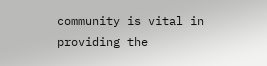community is vital in providing the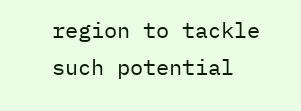region to tackle such potential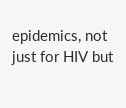epidemics, not just for HIV but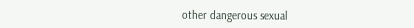other dangerous sexual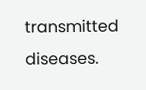transmitted diseases.